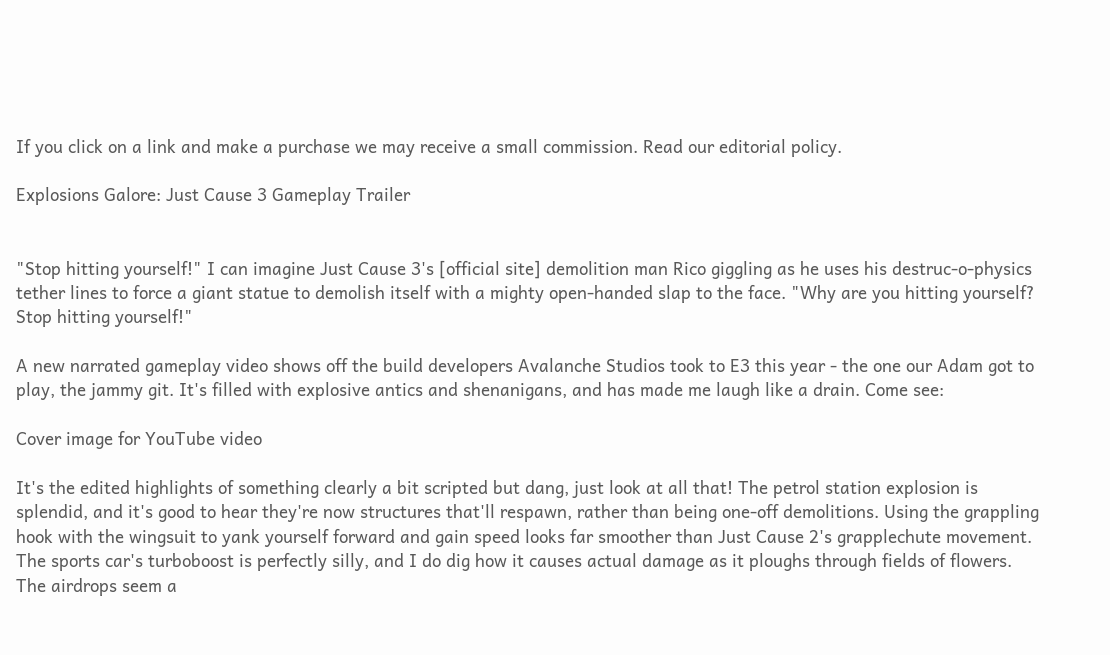If you click on a link and make a purchase we may receive a small commission. Read our editorial policy.

Explosions Galore: Just Cause 3 Gameplay Trailer


"Stop hitting yourself!" I can imagine Just Cause 3's [official site] demolition man Rico giggling as he uses his destruc-o-physics tether lines to force a giant statue to demolish itself with a mighty open-handed slap to the face. "Why are you hitting yourself? Stop hitting yourself!"

A new narrated gameplay video shows off the build developers Avalanche Studios took to E3 this year - the one our Adam got to play, the jammy git. It's filled with explosive antics and shenanigans, and has made me laugh like a drain. Come see:

Cover image for YouTube video

It's the edited highlights of something clearly a bit scripted but dang, just look at all that! The petrol station explosion is splendid, and it's good to hear they're now structures that'll respawn, rather than being one-off demolitions. Using the grappling hook with the wingsuit to yank yourself forward and gain speed looks far smoother than Just Cause 2's grapplechute movement. The sports car's turboboost is perfectly silly, and I do dig how it causes actual damage as it ploughs through fields of flowers. The airdrops seem a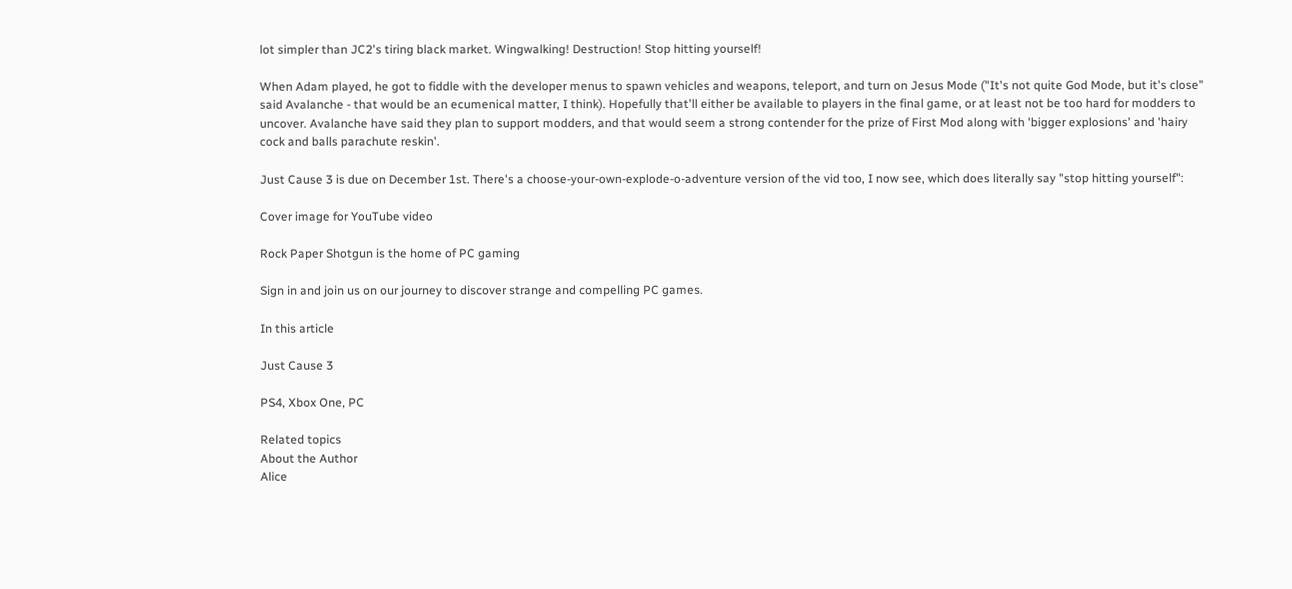lot simpler than JC2's tiring black market. Wingwalking! Destruction! Stop hitting yourself!

When Adam played, he got to fiddle with the developer menus to spawn vehicles and weapons, teleport, and turn on Jesus Mode ("It's not quite God Mode, but it's close" said Avalanche - that would be an ecumenical matter, I think). Hopefully that'll either be available to players in the final game, or at least not be too hard for modders to uncover. Avalanche have said they plan to support modders, and that would seem a strong contender for the prize of First Mod along with 'bigger explosions' and 'hairy cock and balls parachute reskin'.

Just Cause 3 is due on December 1st. There's a choose-your-own-explode-o-adventure version of the vid too, I now see, which does literally say "stop hitting yourself":

Cover image for YouTube video

Rock Paper Shotgun is the home of PC gaming

Sign in and join us on our journey to discover strange and compelling PC games.

In this article

Just Cause 3

PS4, Xbox One, PC

Related topics
About the Author
Alice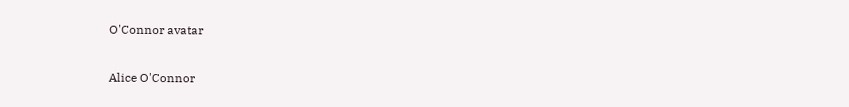O'Connor avatar

Alice O'Connor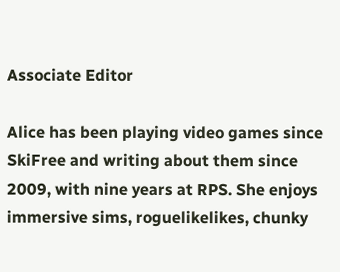Associate Editor

Alice has been playing video games since SkiFree and writing about them since 2009, with nine years at RPS. She enjoys immersive sims, roguelikelikes, chunky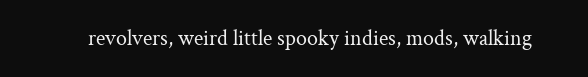revolvers, weird little spooky indies, mods, walking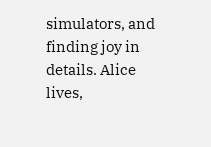simulators, and finding joy in details. Alice lives,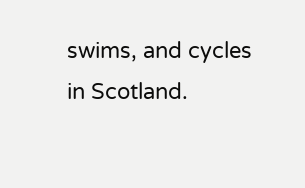swims, and cycles in Scotland.